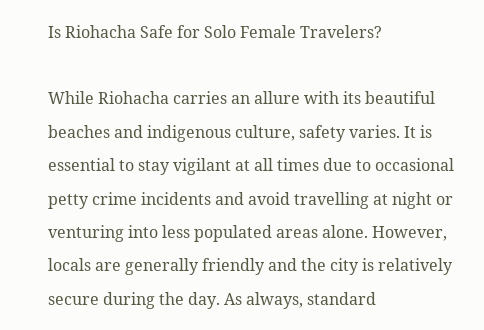Is Riohacha Safe for Solo Female Travelers?

While Riohacha carries an allure with its beautiful beaches and indigenous culture, safety varies. It is essential to stay vigilant at all times due to occasional petty crime incidents and avoid travelling at night or venturing into less populated areas alone. However, locals are generally friendly and the city is relatively secure during the day. As always, standard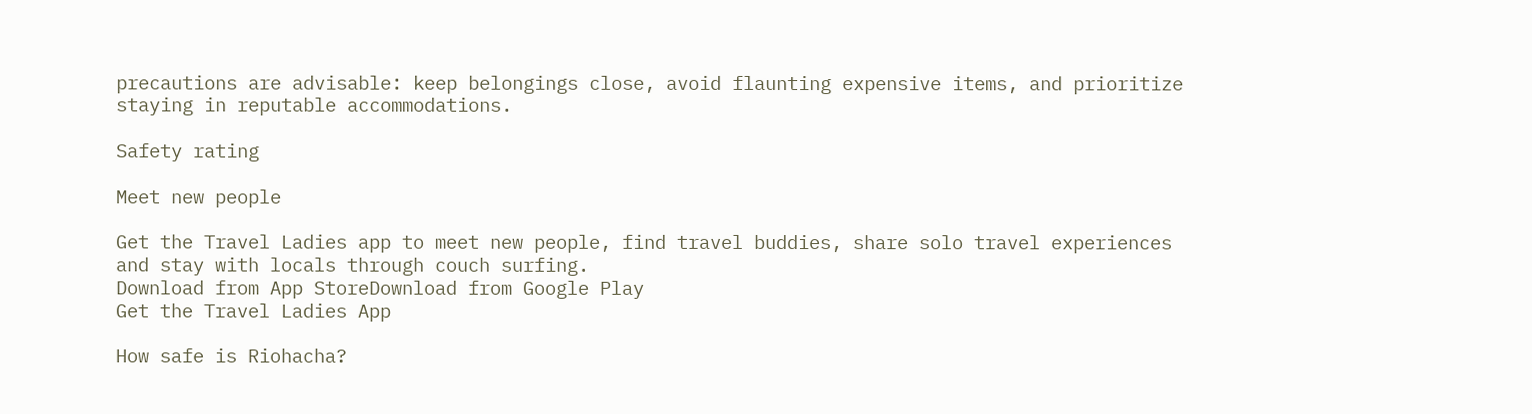precautions are advisable: keep belongings close, avoid flaunting expensive items, and prioritize staying in reputable accommodations.

Safety rating

Meet new people

Get the Travel Ladies app to meet new people, find travel buddies, share solo travel experiences and stay with locals through couch surfing.
Download from App StoreDownload from Google Play
Get the Travel Ladies App

How safe is Riohacha?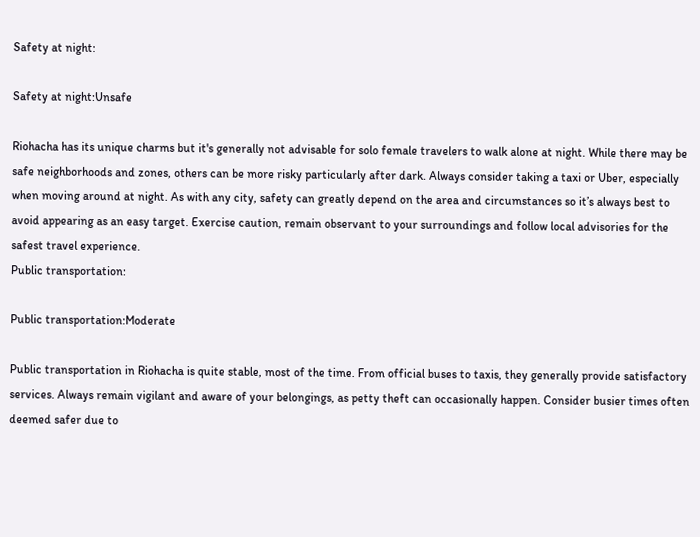Safety at night:

Safety at night:Unsafe

Riohacha has its unique charms but it's generally not advisable for solo female travelers to walk alone at night. While there may be safe neighborhoods and zones, others can be more risky particularly after dark. Always consider taking a taxi or Uber, especially when moving around at night. As with any city, safety can greatly depend on the area and circumstances so it’s always best to avoid appearing as an easy target. Exercise caution, remain observant to your surroundings and follow local advisories for the safest travel experience.
Public transportation:

Public transportation:Moderate

Public transportation in Riohacha is quite stable, most of the time. From official buses to taxis, they generally provide satisfactory services. Always remain vigilant and aware of your belongings, as petty theft can occasionally happen. Consider busier times often deemed safer due to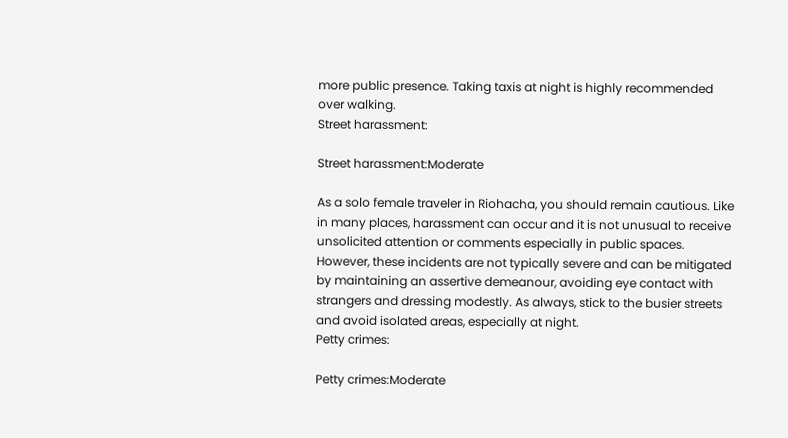more public presence. Taking taxis at night is highly recommended over walking.
Street harassment:

Street harassment:Moderate

As a solo female traveler in Riohacha, you should remain cautious. Like in many places, harassment can occur and it is not unusual to receive unsolicited attention or comments especially in public spaces. However, these incidents are not typically severe and can be mitigated by maintaining an assertive demeanour, avoiding eye contact with strangers and dressing modestly. As always, stick to the busier streets and avoid isolated areas, especially at night.
Petty crimes:

Petty crimes:Moderate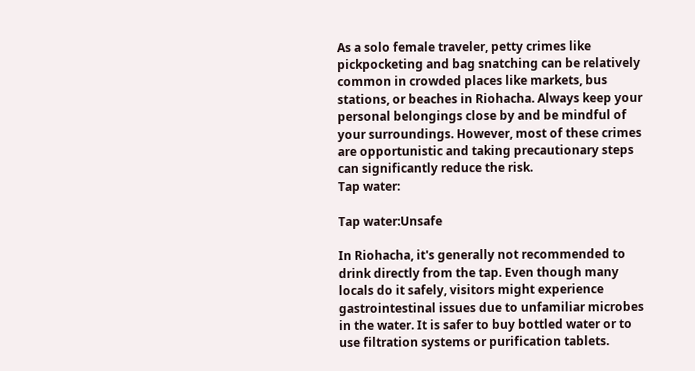As a solo female traveler, petty crimes like pickpocketing and bag snatching can be relatively common in crowded places like markets, bus stations, or beaches in Riohacha. Always keep your personal belongings close by and be mindful of your surroundings. However, most of these crimes are opportunistic and taking precautionary steps can significantly reduce the risk.
Tap water:

Tap water:Unsafe

In Riohacha, it's generally not recommended to drink directly from the tap. Even though many locals do it safely, visitors might experience gastrointestinal issues due to unfamiliar microbes in the water. It is safer to buy bottled water or to use filtration systems or purification tablets.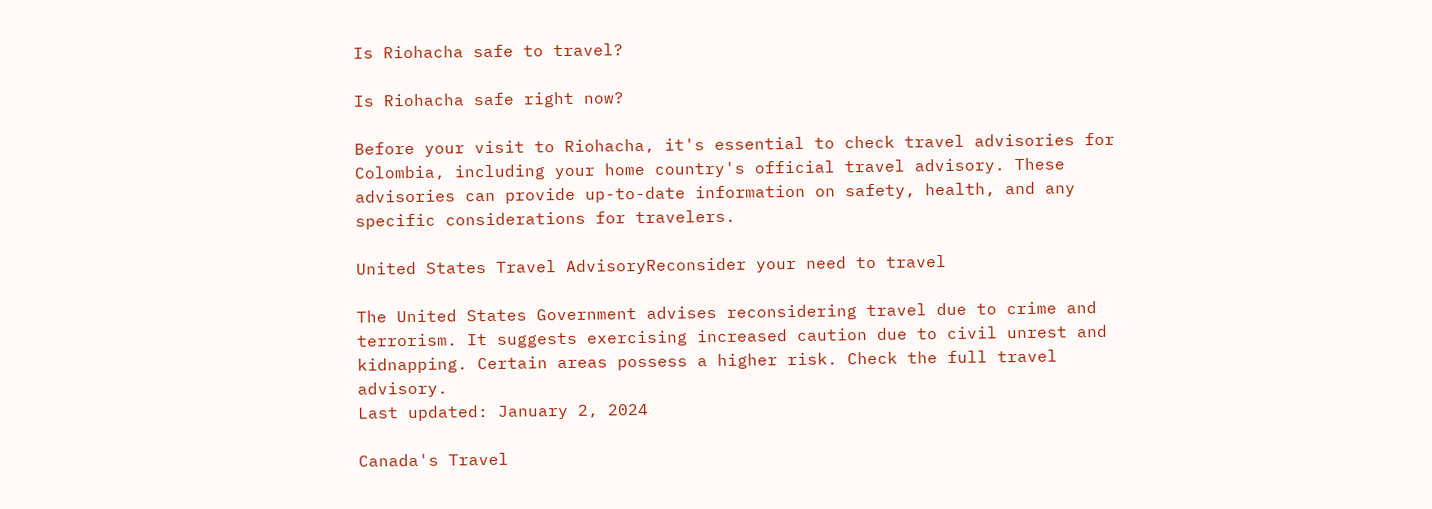Is Riohacha safe to travel?

Is Riohacha safe right now?

Before your visit to Riohacha, it's essential to check travel advisories for Colombia, including your home country's official travel advisory. These advisories can provide up-to-date information on safety, health, and any specific considerations for travelers.

United States Travel AdvisoryReconsider your need to travel

The United States Government advises reconsidering travel due to crime and terrorism. It suggests exercising increased caution due to civil unrest and kidnapping. Certain areas possess a higher risk. Check the full travel advisory.
Last updated: January 2, 2024

Canada's Travel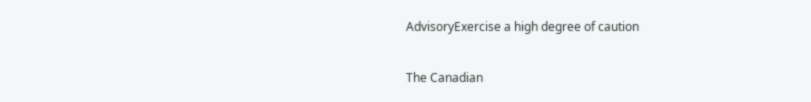AdvisoryExercise a high degree of caution

The Canadian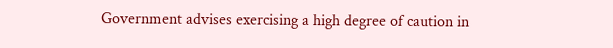Government advises exercising a high degree of caution in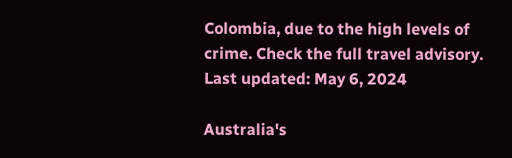Colombia, due to the high levels of crime. Check the full travel advisory.
Last updated: May 6, 2024

Australia's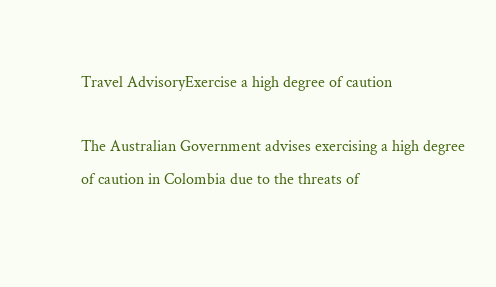Travel AdvisoryExercise a high degree of caution

The Australian Government advises exercising a high degree of caution in Colombia due to the threats of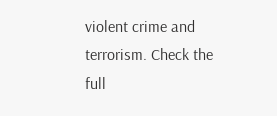violent crime and terrorism. Check the full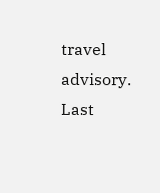travel advisory.
Last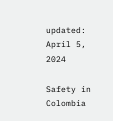updated: April 5, 2024

Safety in Colombia